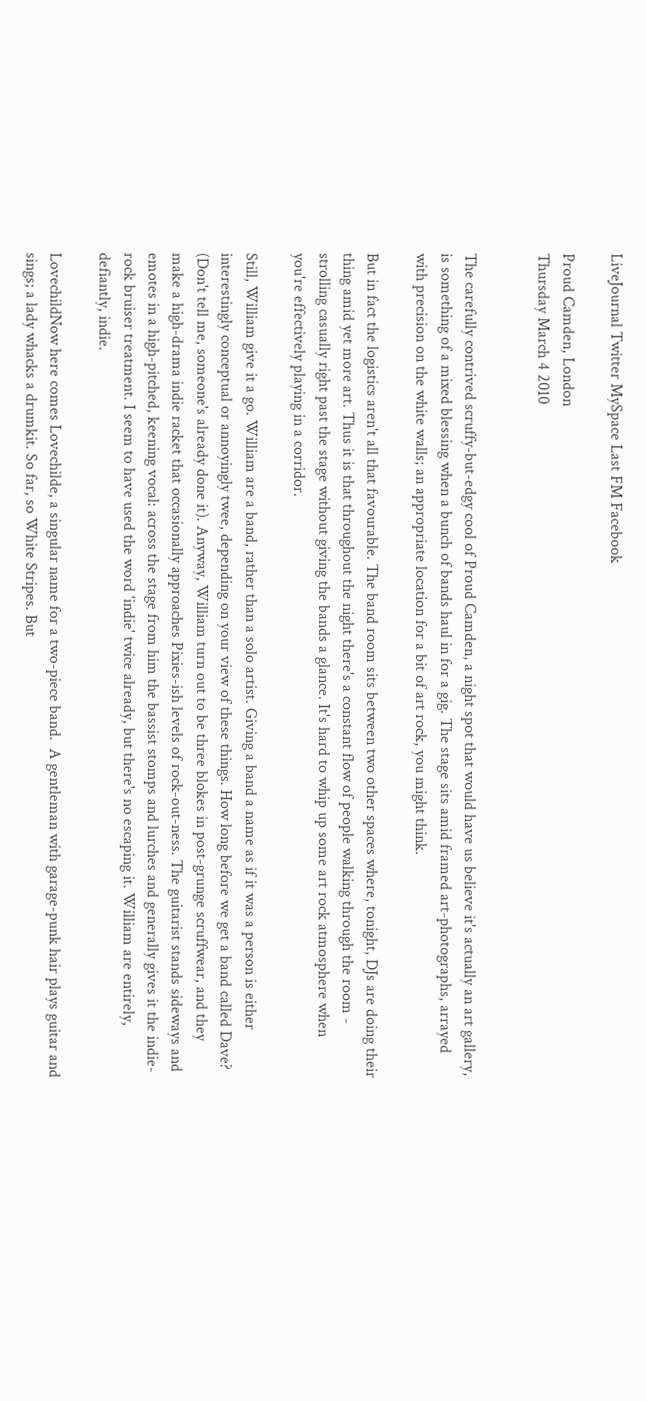LiveJournal Twitter MySpace Last FM Facebook

Proud Camden, London
Thursday March 4 2010


The carefully contrived scruffy-but-edgy cool of Proud Camden, a night spot that would have us believe it's actually an art gallery, is something of a mixed blessing when a bunch of bands haul in for a gig. The stage sits amid framed art-photographs, arrayed with precision on the white walls; an appropriate location for a bit of art rock, you might think.

But in fact the logistics aren't all that favourable. The band room sits between two other spaces where, tonight, DJs are doing their thing amid yet more art. Thus it is that throughout the night there's a constant flow of people walking through the room - strolling casually right past the stage without giving the bands a glance. It's hard to whip up some art rock atmosphere when you're effectively playing in a corridor.

Still, William give it a go. William are a band, rather than a solo artist. Giving a band a name as if it was a person is either interestingly conceptual or annoyingly twee, depending on your view of these things. How long before we get a band called Dave? (Don't tell me, someone's already done it). Anyway, William turn out to be three blokes in post-grunge scruffwear, and they make a high-drama indie racket that occasionally approaches Pixies-ish levels of rock-out-ness. The guitarist stands sideways and emotes in a high-pitched, keening vocal: across the stage from him the bassist stomps and lurches and generally gives it the indie-rock bruiser treatment. I seem to have used the word 'indie' twice already, but there's no escaping it. William are entirely, defiantly, indie.

LovechildNow here comes Lovechilde, a singular name for a two-piece band.  A gentleman with garage-punk hair plays guitar and sings; a lady whacks a drumkit. So far, so White Stripes. But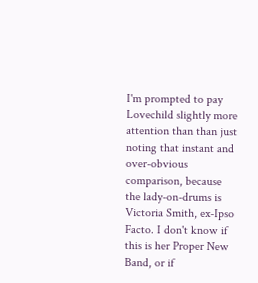I'm prompted to pay Lovechild slightly more attention than than just noting that instant and over-obvious comparison, because the lady-on-drums is Victoria Smith, ex-Ipso Facto. I don't know if this is her Proper New Band, or if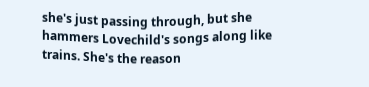she's just passing through, but she hammers Lovechild's songs along like trains. She's the reason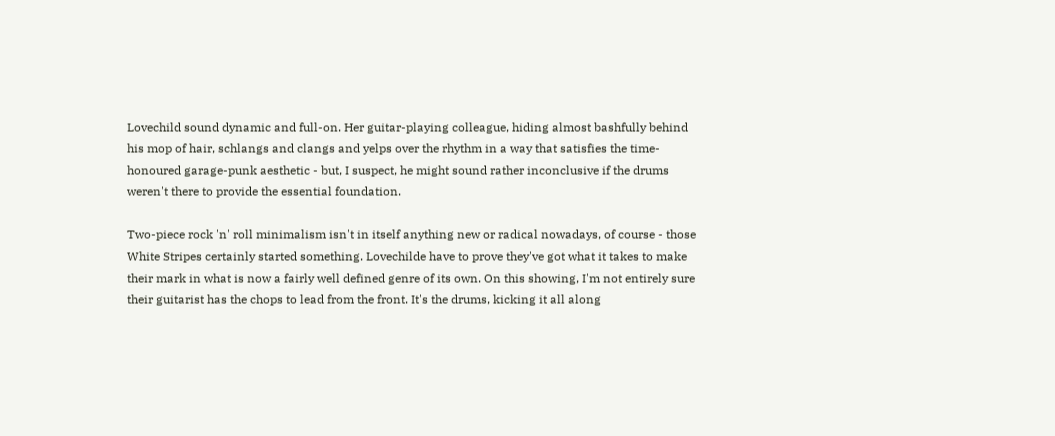Lovechild sound dynamic and full-on. Her guitar-playing colleague, hiding almost bashfully behind his mop of hair, schlangs and clangs and yelps over the rhythm in a way that satisfies the time-honoured garage-punk aesthetic - but, I suspect, he might sound rather inconclusive if the drums weren't there to provide the essential foundation.

Two-piece rock 'n' roll minimalism isn't in itself anything new or radical nowadays, of course - those White Stripes certainly started something. Lovechilde have to prove they've got what it takes to make their mark in what is now a fairly well defined genre of its own. On this showing, I'm not entirely sure their guitarist has the chops to lead from the front. It's the drums, kicking it all along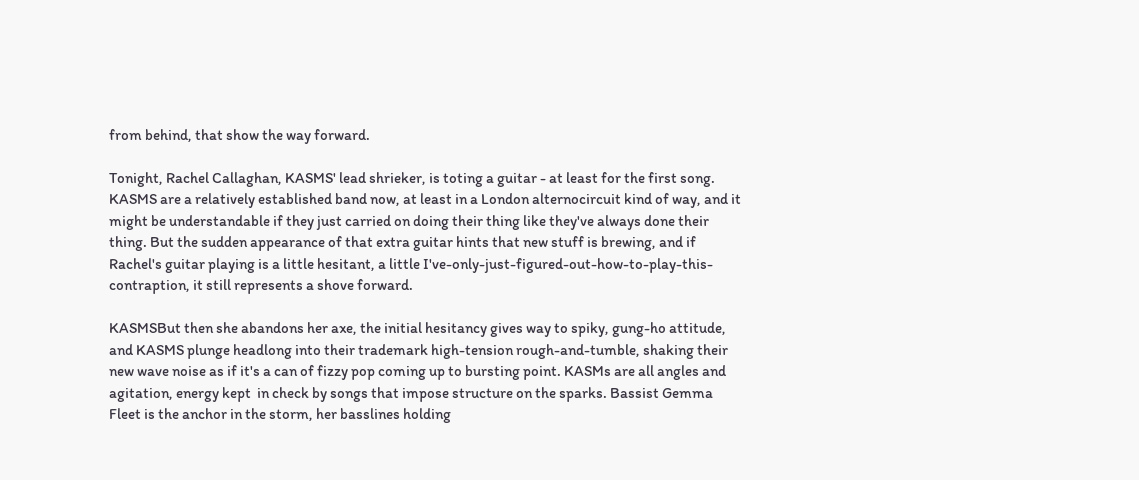from behind, that show the way forward.

Tonight, Rachel Callaghan, KASMS' lead shrieker, is toting a guitar - at least for the first song. KASMS are a relatively established band now, at least in a London alternocircuit kind of way, and it might be understandable if they just carried on doing their thing like they've always done their thing. But the sudden appearance of that extra guitar hints that new stuff is brewing, and if Rachel's guitar playing is a little hesitant, a little I've-only-just-figured-out-how-to-play-this-contraption, it still represents a shove forward.

KASMSBut then she abandons her axe, the initial hesitancy gives way to spiky, gung-ho attitude, and KASMS plunge headlong into their trademark high-tension rough-and-tumble, shaking their new wave noise as if it's a can of fizzy pop coming up to bursting point. KASMs are all angles and agitation, energy kept  in check by songs that impose structure on the sparks. Bassist Gemma Fleet is the anchor in the storm, her basslines holding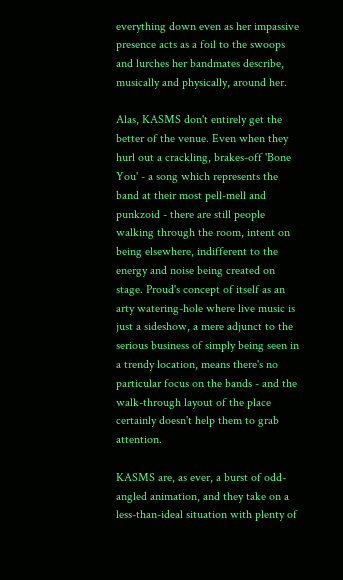everything down even as her impassive presence acts as a foil to the swoops and lurches her bandmates describe, musically and physically, around her.

Alas, KASMS don't entirely get the better of the venue. Even when they hurl out a crackling, brakes-off 'Bone You' - a song which represents the band at their most pell-mell and punkzoid - there are still people walking through the room, intent on being elsewhere, indifferent to the energy and noise being created on stage. Proud's concept of itself as an arty watering-hole where live music is just a sideshow, a mere adjunct to the serious business of simply being seen in a trendy location, means there's no particular focus on the bands - and the walk-through layout of the place certainly doesn't help them to grab attention.

KASMS are, as ever, a burst of odd-angled animation, and they take on a less-than-ideal situation with plenty of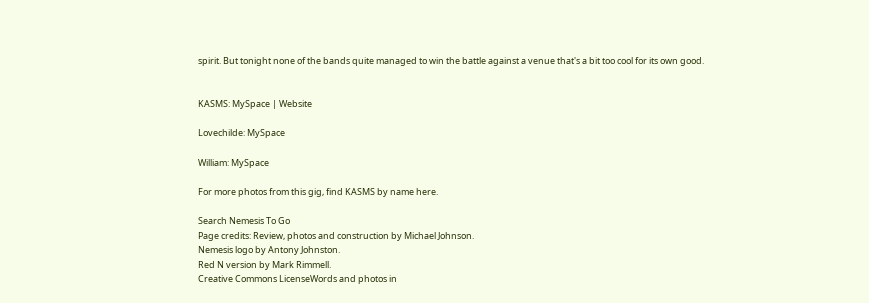spirit. But tonight none of the bands quite managed to win the battle against a venue that's a bit too cool for its own good.


KASMS: MySpace | Website

Lovechilde: MySpace

William: MySpace

For more photos from this gig, find KASMS by name here.

Search Nemesis To Go
Page credits: Review, photos and construction by Michael Johnson.
Nemesis logo by Antony Johnston.
Red N version by Mark Rimmell.
Creative Commons LicenseWords and photos in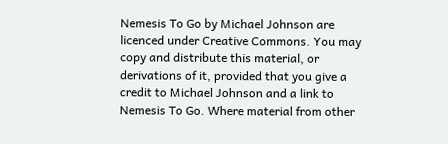Nemesis To Go by Michael Johnson are licenced under Creative Commons. You may copy and distribute this material, or derivations of it, provided that you give a credit to Michael Johnson and a link to Nemesis To Go. Where material from other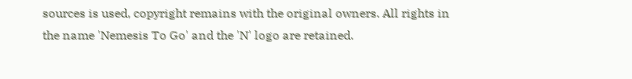sources is used, copyright remains with the original owners. All rights in the name 'Nemesis To Go' and the 'N' logo are retained.